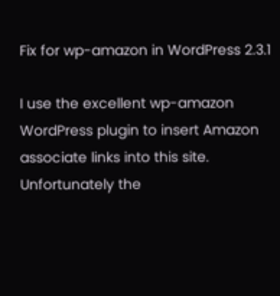Fix for wp-amazon in WordPress 2.3.1

I use the excellent wp-amazon WordPress plugin to insert Amazon associate links into this site. Unfortunately the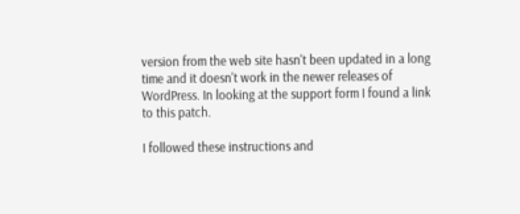version from the web site hasn't been updated in a long time and it doesn't work in the newer releases of WordPress. In looking at the support form I found a link to this patch.

I followed these instructions and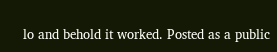lo and behold it worked. Posted as a public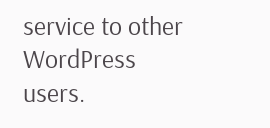service to other WordPress users.